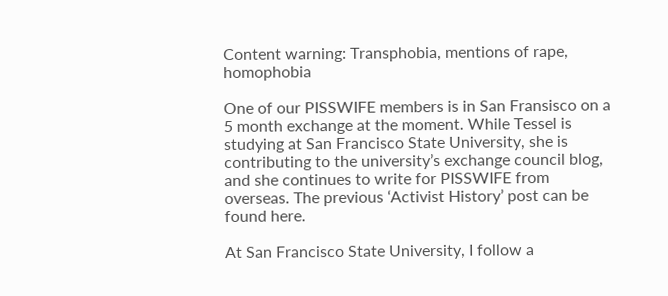Content warning: Transphobia, mentions of rape, homophobia

One of our PISSWIFE members is in San Fransisco on a 5 month exchange at the moment. While Tessel is studying at San Francisco State University, she is contributing to the university’s exchange council blog, and she continues to write for PISSWIFE from overseas. The previous ‘Activist History’ post can be found here.

At San Francisco State University, I follow a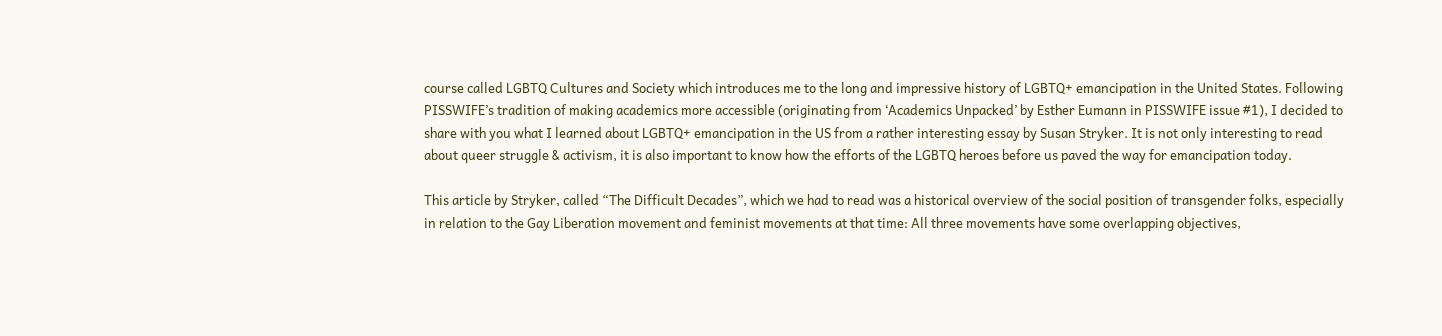course called LGBTQ Cultures and Society which introduces me to the long and impressive history of LGBTQ+ emancipation in the United States. Following PISSWIFE’s tradition of making academics more accessible (originating from ‘Academics Unpacked’ by Esther Eumann in PISSWIFE issue #1), I decided to share with you what I learned about LGBTQ+ emancipation in the US from a rather interesting essay by Susan Stryker. It is not only interesting to read about queer struggle & activism, it is also important to know how the efforts of the LGBTQ heroes before us paved the way for emancipation today.

This article by Stryker, called “The Difficult Decades”, which we had to read was a historical overview of the social position of transgender folks, especially in relation to the Gay Liberation movement and feminist movements at that time: All three movements have some overlapping objectives,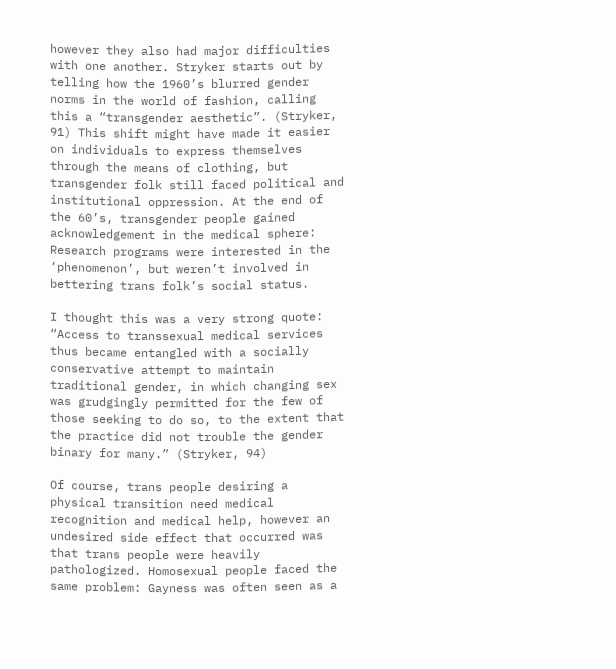however they also had major difficulties with one another. Stryker starts out by telling how the 1960’s blurred gender norms in the world of fashion, calling this a “transgender aesthetic”. (Stryker, 91) This shift might have made it easier on individuals to express themselves through the means of clothing, but transgender folk still faced political and institutional oppression. At the end of the 60’s, transgender people gained acknowledgement in the medical sphere: Research programs were interested in the ‘phenomenon’, but weren’t involved in bettering trans folk’s social status.

I thought this was a very strong quote: “Access to transsexual medical services thus became entangled with a socially conservative attempt to maintain traditional gender, in which changing sex was grudgingly permitted for the few of those seeking to do so, to the extent that the practice did not trouble the gender binary for many.” (Stryker, 94)

Of course, trans people desiring a physical transition need medical recognition and medical help, however an undesired side effect that occurred was that trans people were heavily pathologized. Homosexual people faced the same problem: Gayness was often seen as a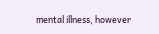mental illness, however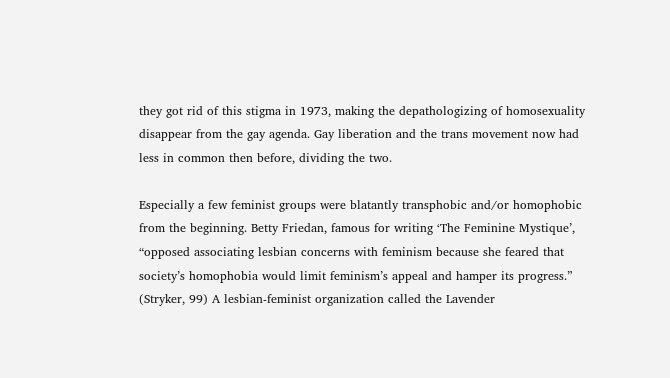they got rid of this stigma in 1973, making the depathologizing of homosexuality disappear from the gay agenda. Gay liberation and the trans movement now had less in common then before, dividing the two.

Especially a few feminist groups were blatantly transphobic and/or homophobic from the beginning. Betty Friedan, famous for writing ‘The Feminine Mystique’, “opposed associating lesbian concerns with feminism because she feared that society’s homophobia would limit feminism’s appeal and hamper its progress.” (Stryker, 99) A lesbian-feminist organization called the Lavender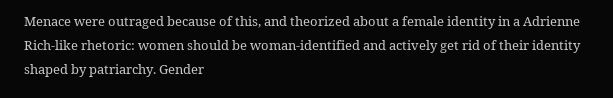Menace were outraged because of this, and theorized about a female identity in a Adrienne Rich-like rhetoric: women should be woman-identified and actively get rid of their identity shaped by patriarchy. Gender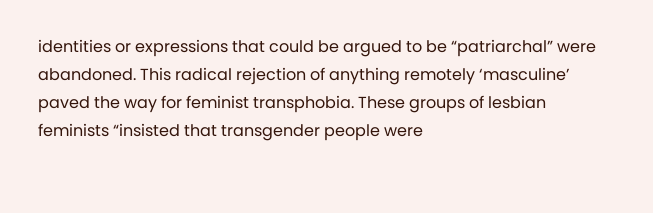identities or expressions that could be argued to be “patriarchal” were abandoned. This radical rejection of anything remotely ‘masculine’ paved the way for feminist transphobia. These groups of lesbian feminists “insisted that transgender people were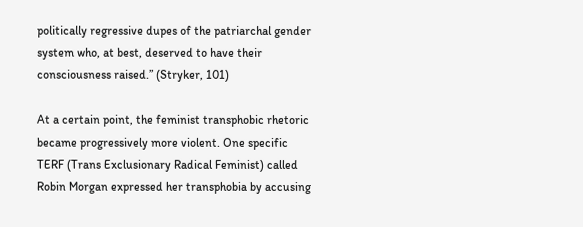politically regressive dupes of the patriarchal gender system who, at best, deserved to have their consciousness raised.” (Stryker, 101)

At a certain point, the feminist transphobic rhetoric became progressively more violent. One specific TERF (Trans Exclusionary Radical Feminist) called Robin Morgan expressed her transphobia by accusing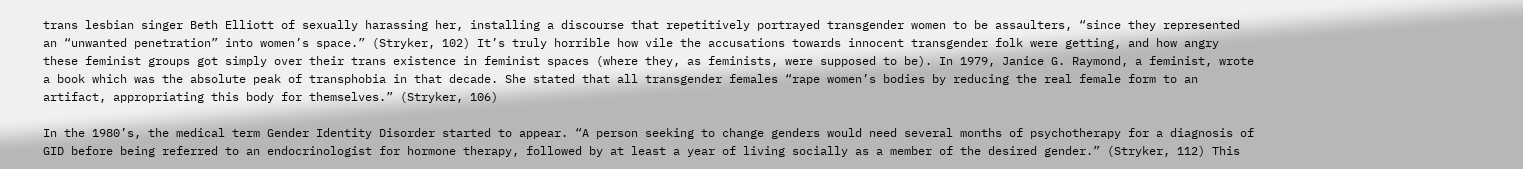trans lesbian singer Beth Elliott of sexually harassing her, installing a discourse that repetitively portrayed transgender women to be assaulters, “since they represented an “unwanted penetration” into women’s space.” (Stryker, 102) It’s truly horrible how vile the accusations towards innocent transgender folk were getting, and how angry these feminist groups got simply over their trans existence in feminist spaces (where they, as feminists, were supposed to be). In 1979, Janice G. Raymond, a feminist, wrote a book which was the absolute peak of transphobia in that decade. She stated that all transgender females “rape women’s bodies by reducing the real female form to an artifact, appropriating this body for themselves.” (Stryker, 106)

In the 1980’s, the medical term Gender Identity Disorder started to appear. “A person seeking to change genders would need several months of psychotherapy for a diagnosis of GID before being referred to an endocrinologist for hormone therapy, followed by at least a year of living socially as a member of the desired gender.” (Stryker, 112) This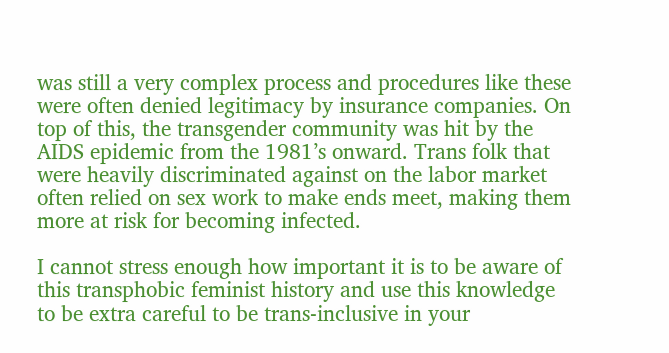was still a very complex process and procedures like these were often denied legitimacy by insurance companies. On top of this, the transgender community was hit by the AIDS epidemic from the 1981’s onward. Trans folk that were heavily discriminated against on the labor market often relied on sex work to make ends meet, making them more at risk for becoming infected.

I cannot stress enough how important it is to be aware of this transphobic feminist history and use this knowledge to be extra careful to be trans-inclusive in your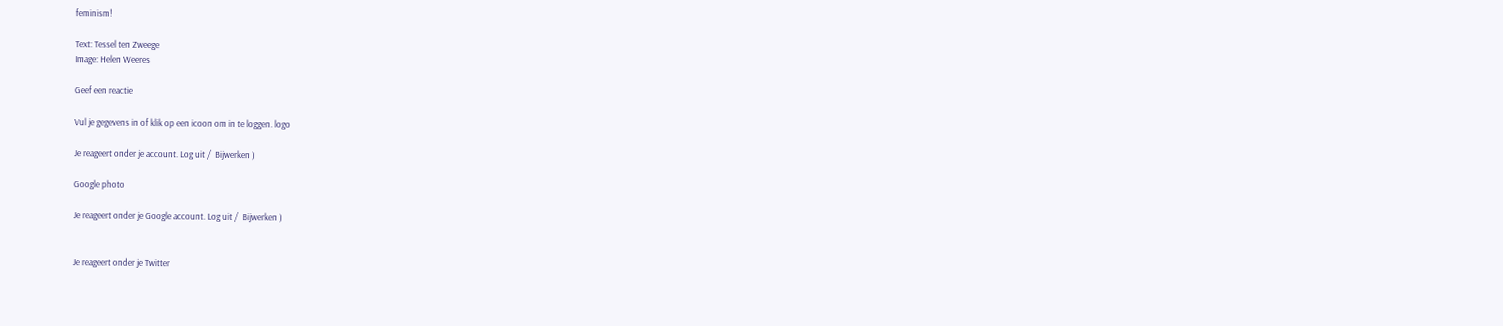feminism!

Text: Tessel ten Zweege
Image: Helen Weeres

Geef een reactie

Vul je gegevens in of klik op een icoon om in te loggen. logo

Je reageert onder je account. Log uit /  Bijwerken )

Google photo

Je reageert onder je Google account. Log uit /  Bijwerken )


Je reageert onder je Twitter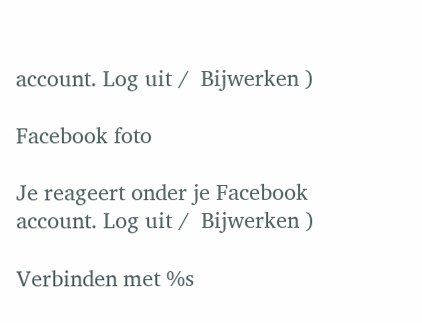account. Log uit /  Bijwerken )

Facebook foto

Je reageert onder je Facebook account. Log uit /  Bijwerken )

Verbinden met %s